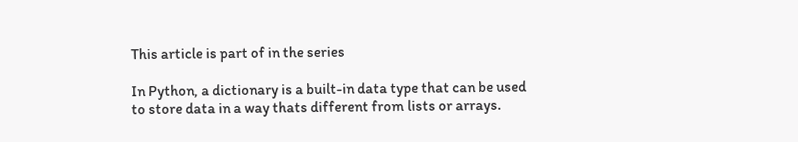This article is part of in the series

In Python, a dictionary is a built-in data type that can be used to store data in a way thats different from lists or arrays.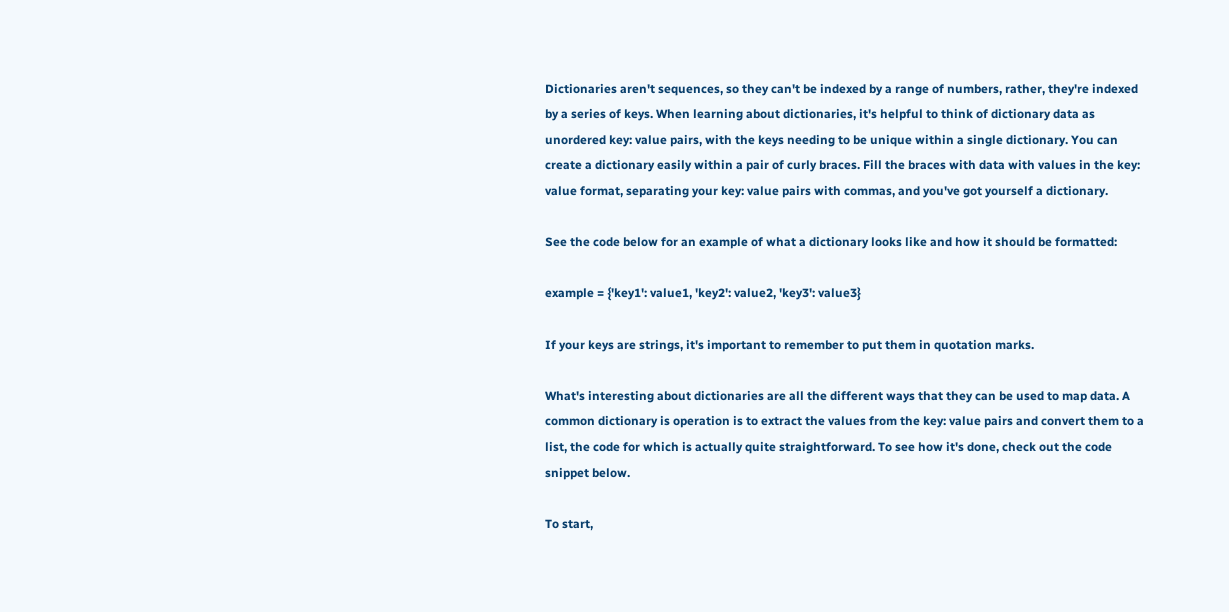Dictionaries aren't sequences, so they can't be indexed by a range of numbers, rather, they're indexed by a series of keys. When learning about dictionaries, it's helpful to think of dictionary data as unordered key: value pairs, with the keys needing to be unique within a single dictionary. You can create a dictionary easily within a pair of curly braces. Fill the braces with data with values in the key: value format, separating your key: value pairs with commas, and you've got yourself a dictionary.

See the code below for an example of what a dictionary looks like and how it should be formatted:

example = {'key1': value1, 'key2': value2, 'key3': value3}

If your keys are strings, it's important to remember to put them in quotation marks.

What's interesting about dictionaries are all the different ways that they can be used to map data. A common dictionary is operation is to extract the values from the key: value pairs and convert them to a list, the code for which is actually quite straightforward. To see how it's done, check out the code snippet below.

To start,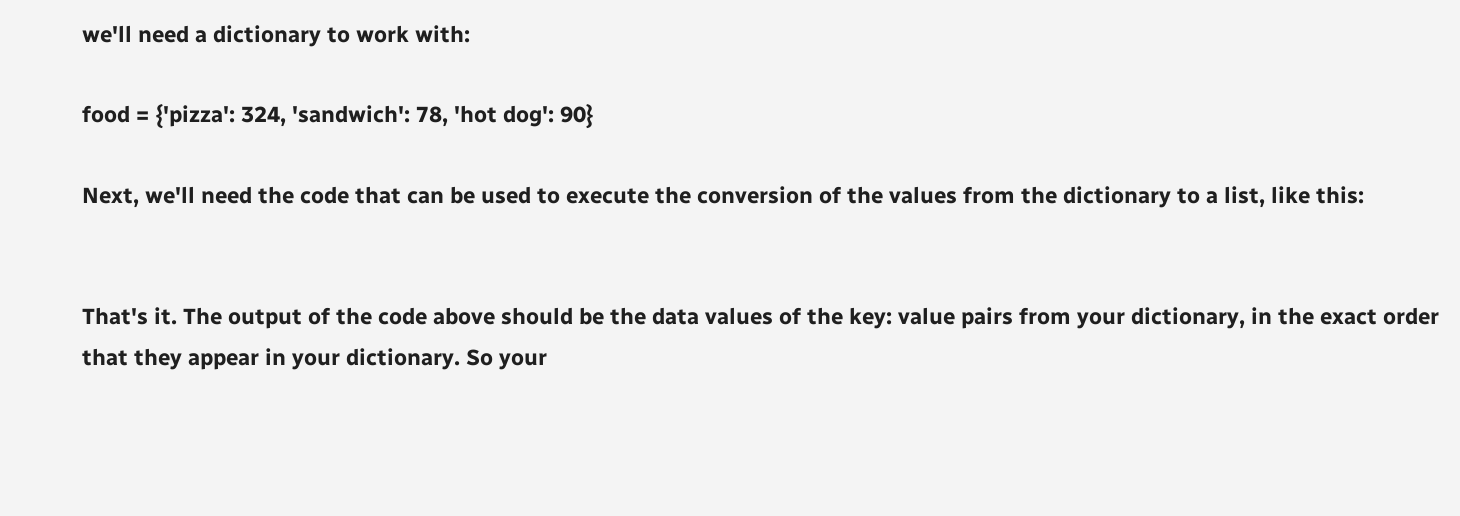we'll need a dictionary to work with:

food = {'pizza': 324, 'sandwich': 78, 'hot dog': 90}

Next, we'll need the code that can be used to execute the conversion of the values from the dictionary to a list, like this:


That's it. The output of the code above should be the data values of the key: value pairs from your dictionary, in the exact order that they appear in your dictionary. So your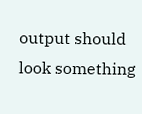output should look something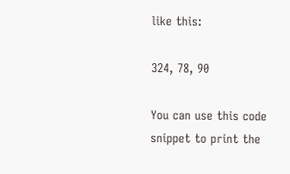like this:

324, 78, 90

You can use this code snippet to print the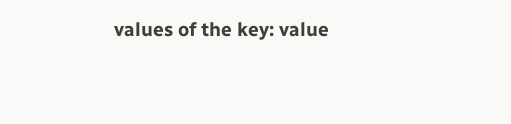values of the key: value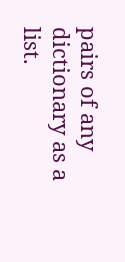pairs of any dictionary as a list.